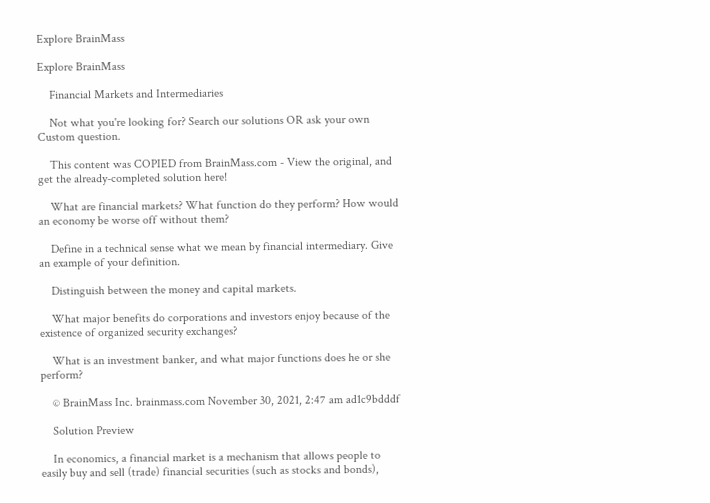Explore BrainMass

Explore BrainMass

    Financial Markets and Intermediaries

    Not what you're looking for? Search our solutions OR ask your own Custom question.

    This content was COPIED from BrainMass.com - View the original, and get the already-completed solution here!

    What are financial markets? What function do they perform? How would an economy be worse off without them?

    Define in a technical sense what we mean by financial intermediary. Give an example of your definition.

    Distinguish between the money and capital markets.

    What major benefits do corporations and investors enjoy because of the existence of organized security exchanges?

    What is an investment banker, and what major functions does he or she perform?

    © BrainMass Inc. brainmass.com November 30, 2021, 2:47 am ad1c9bdddf

    Solution Preview

    In economics, a financial market is a mechanism that allows people to easily buy and sell (trade) financial securities (such as stocks and bonds),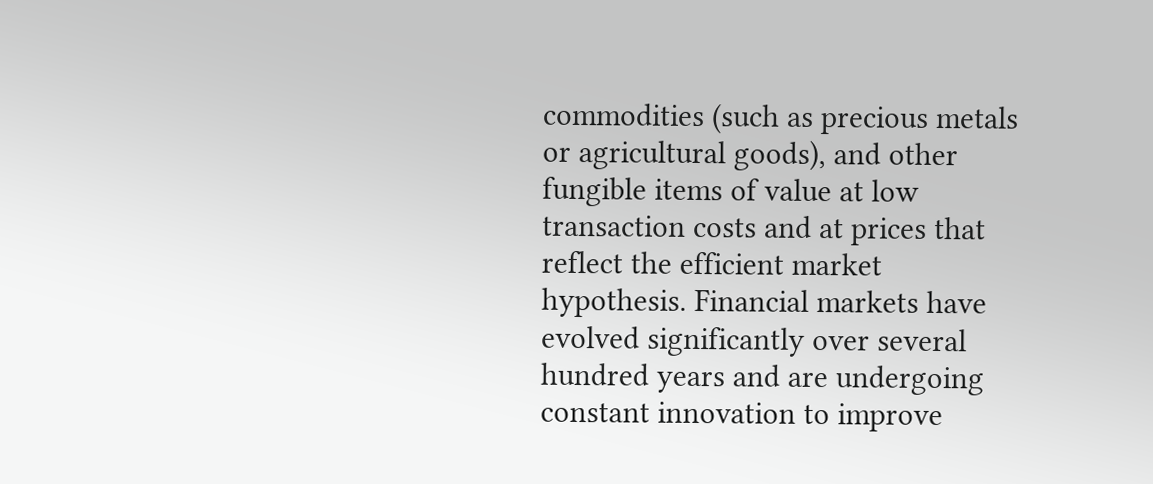commodities (such as precious metals or agricultural goods), and other fungible items of value at low transaction costs and at prices that reflect the efficient market hypothesis. Financial markets have evolved significantly over several hundred years and are undergoing constant innovation to improve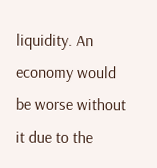liquidity. An economy would be worse without it due to the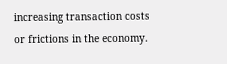increasing transaction costs or frictions in the economy.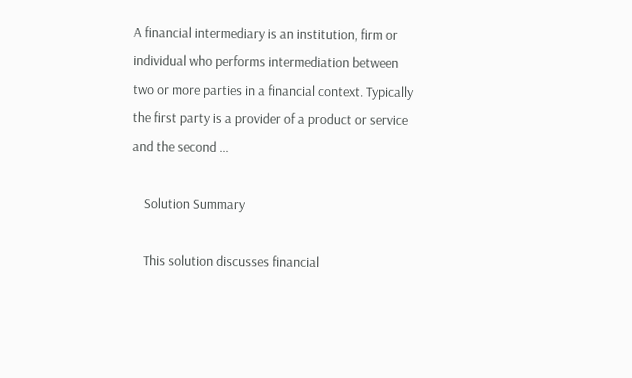A financial intermediary is an institution, firm or individual who performs intermediation between two or more parties in a financial context. Typically the first party is a provider of a product or service and the second ...

    Solution Summary

    This solution discusses financial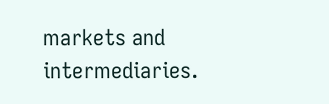markets and intermediaries.